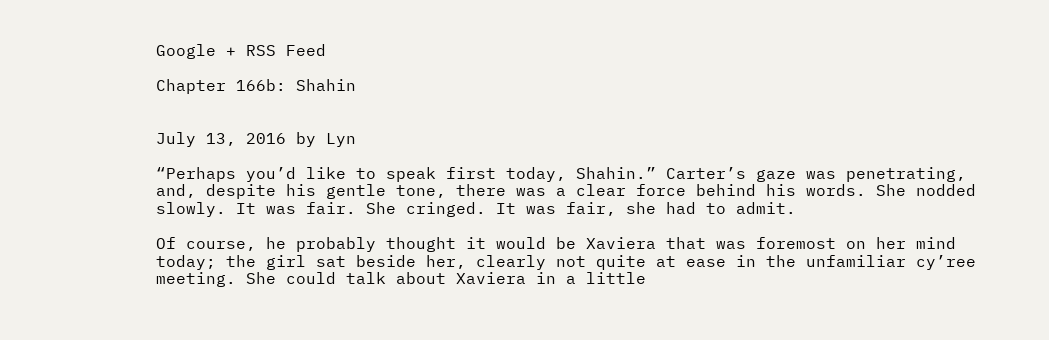Google + RSS Feed

Chapter 166b: Shahin


July 13, 2016 by Lyn

“Perhaps you’d like to speak first today, Shahin.” Carter’s gaze was penetrating, and, despite his gentle tone, there was a clear force behind his words. She nodded slowly. It was fair. She cringed. It was fair, she had to admit.

Of course, he probably thought it would be Xaviera that was foremost on her mind today; the girl sat beside her, clearly not quite at ease in the unfamiliar cy’ree meeting. She could talk about Xaviera in a little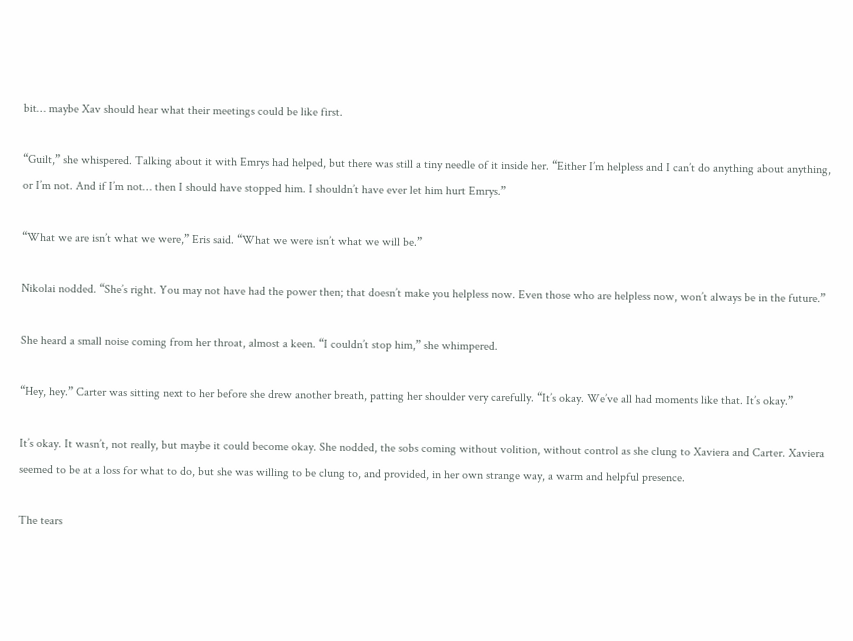bit… maybe Xav should hear what their meetings could be like first.

“Guilt,” she whispered. Talking about it with Emrys had helped, but there was still a tiny needle of it inside her. “Either I’m helpless and I can’t do anything about anything, or I’m not. And if I’m not… then I should have stopped him. I shouldn’t have ever let him hurt Emrys.”

“What we are isn’t what we were,” Eris said. “What we were isn’t what we will be.”

Nikolai nodded. “She’s right. You may not have had the power then; that doesn’t make you helpless now. Even those who are helpless now, won’t always be in the future.”

She heard a small noise coming from her throat, almost a keen. “I couldn’t stop him,” she whimpered.

“Hey, hey.” Carter was sitting next to her before she drew another breath, patting her shoulder very carefully. “It’s okay. We’ve all had moments like that. It’s okay.”

It’s okay. It wasn’t, not really, but maybe it could become okay. She nodded, the sobs coming without volition, without control as she clung to Xaviera and Carter. Xaviera seemed to be at a loss for what to do, but she was willing to be clung to, and provided, in her own strange way, a warm and helpful presence.

The tears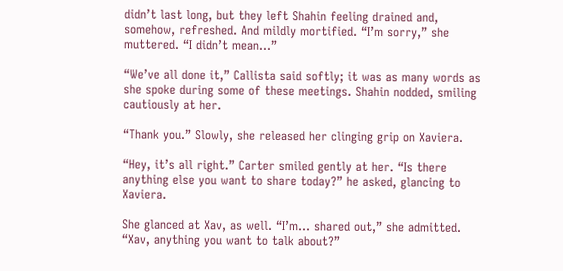didn’t last long, but they left Shahin feeling drained and, somehow, refreshed. And mildly mortified. “I’m sorry,” she muttered. “I didn’t mean…”

“We’ve all done it,” Callista said softly; it was as many words as she spoke during some of these meetings. Shahin nodded, smiling cautiously at her.

“Thank you.” Slowly, she released her clinging grip on Xaviera.

“Hey, it’s all right.” Carter smiled gently at her. “Is there anything else you want to share today?” he asked, glancing to Xaviera.

She glanced at Xav, as well. “I’m… shared out,” she admitted. “Xav, anything you want to talk about?”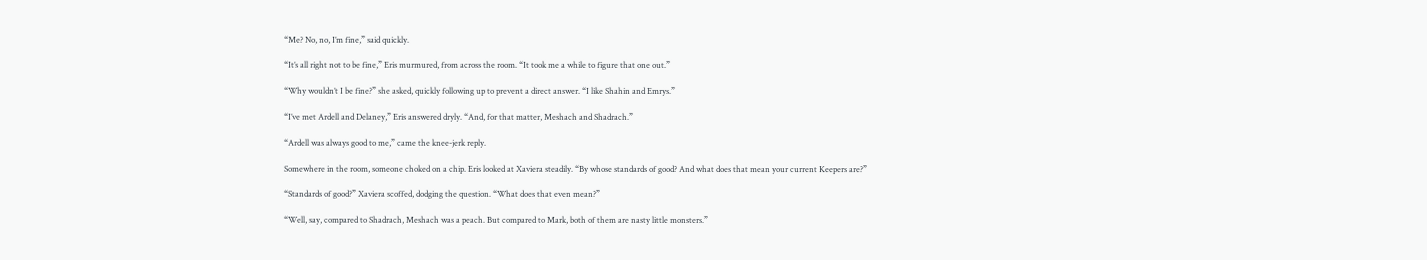“Me? No, no, I’m fine,” said quickly.

“It’s all right not to be fine,” Eris murmured, from across the room. “It took me a while to figure that one out.”

“Why wouldn’t I be fine?” she asked, quickly following up to prevent a direct answer. “I like Shahin and Emrys.”

“I’ve met Ardell and Delaney,” Eris answered dryly. “And, for that matter, Meshach and Shadrach.”

“Ardell was always good to me,” came the knee-jerk reply.

Somewhere in the room, someone choked on a chip. Eris looked at Xaviera steadily. “By whose standards of good? And what does that mean your current Keepers are?”

“Standards of good?” Xaviera scoffed, dodging the question. “What does that even mean?”

“Well, say, compared to Shadrach, Meshach was a peach. But compared to Mark, both of them are nasty little monsters.”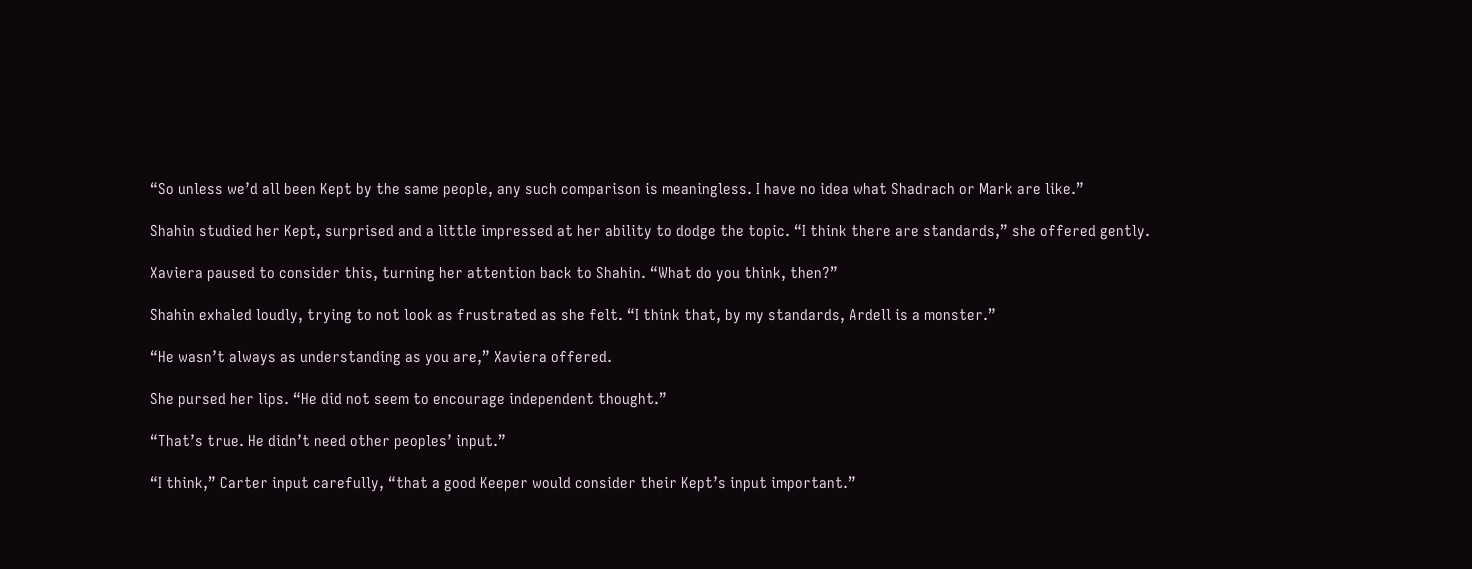“So unless we’d all been Kept by the same people, any such comparison is meaningless. I have no idea what Shadrach or Mark are like.”

Shahin studied her Kept, surprised and a little impressed at her ability to dodge the topic. “I think there are standards,” she offered gently.

Xaviera paused to consider this, turning her attention back to Shahin. “What do you think, then?”

Shahin exhaled loudly, trying to not look as frustrated as she felt. “I think that, by my standards, Ardell is a monster.”

“He wasn’t always as understanding as you are,” Xaviera offered.

She pursed her lips. “He did not seem to encourage independent thought.”

“That’s true. He didn’t need other peoples’ input.”

“I think,” Carter input carefully, “that a good Keeper would consider their Kept’s input important.”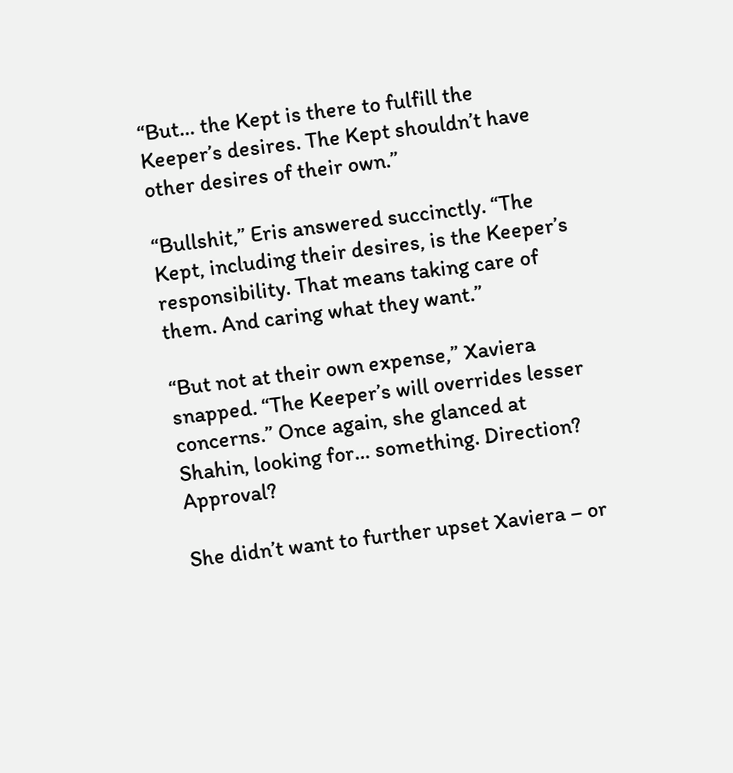“But… the Kept is there to fulfill the Keeper’s desires. The Kept shouldn’t have other desires of their own.”

“Bullshit,” Eris answered succinctly. “The Kept, including their desires, is the Keeper’s responsibility. That means taking care of them. And caring what they want.”

“But not at their own expense,” Xaviera snapped. “The Keeper’s will overrides lesser concerns.” Once again, she glanced at Shahin, looking for… something. Direction? Approval?

She didn’t want to further upset Xaviera – or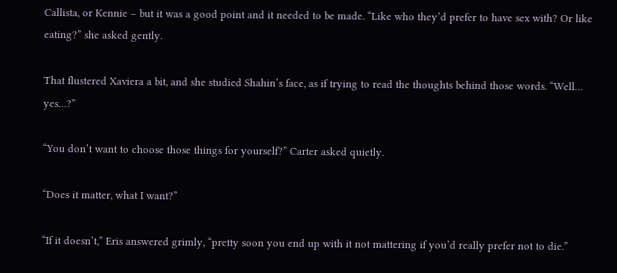Callista, or Kennie – but it was a good point and it needed to be made. “Like who they’d prefer to have sex with? Or like eating?” she asked gently.

That flustered Xaviera a bit, and she studied Shahin’s face, as if trying to read the thoughts behind those words. “Well… yes…?”

“You don’t want to choose those things for yourself?” Carter asked quietly.

“Does it matter, what I want?”

“If it doesn’t,” Eris answered grimly, “pretty soon you end up with it not mattering if you’d really prefer not to die.”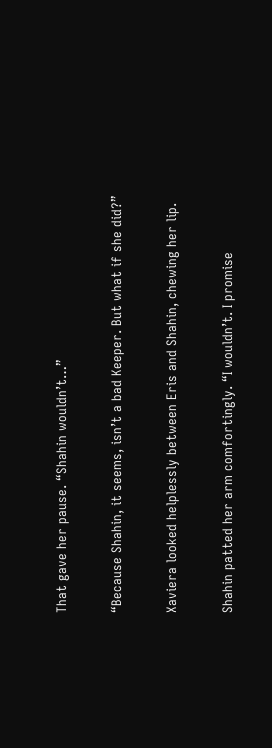That gave her pause. “Shahin wouldn’t…”

“Because Shahin, it seems, isn’t a bad Keeper. But what if she did?”

Xaviera looked helplessly between Eris and Shahin, chewing her lip.

Shahin patted her arm comfortingly. “I wouldn’t. I promise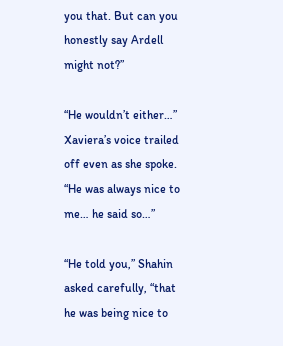you that. But can you honestly say Ardell might not?”

“He wouldn’t either…” Xaviera’s voice trailed off even as she spoke. “He was always nice to me… he said so…”

“He told you,” Shahin asked carefully, “that he was being nice to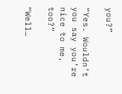you?”

“Yes. Wouldn’t you say you’re nice to me, too?”

“Well…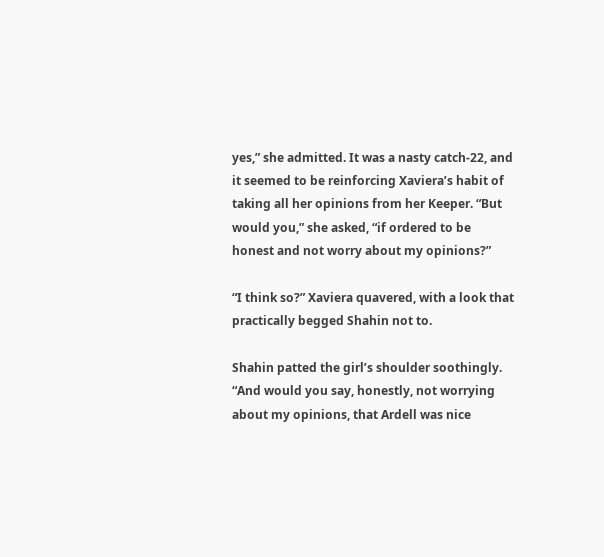yes,” she admitted. It was a nasty catch-22, and it seemed to be reinforcing Xaviera’s habit of taking all her opinions from her Keeper. “But would you,” she asked, “if ordered to be honest and not worry about my opinions?”

“I think so?” Xaviera quavered, with a look that practically begged Shahin not to.

Shahin patted the girl’s shoulder soothingly. “And would you say, honestly, not worrying about my opinions, that Ardell was nice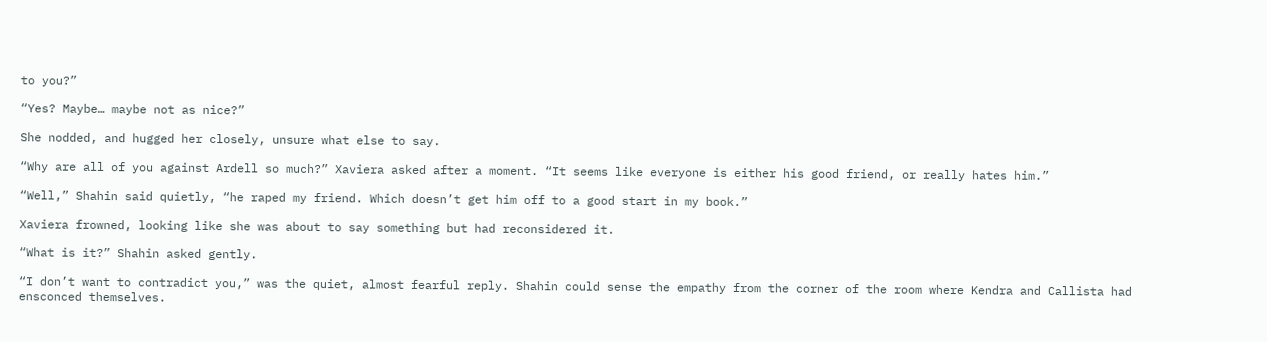to you?”

“Yes? Maybe… maybe not as nice?”

She nodded, and hugged her closely, unsure what else to say.

“Why are all of you against Ardell so much?” Xaviera asked after a moment. “It seems like everyone is either his good friend, or really hates him.”

“Well,” Shahin said quietly, “he raped my friend. Which doesn’t get him off to a good start in my book.”

Xaviera frowned, looking like she was about to say something but had reconsidered it.

“What is it?” Shahin asked gently.

“I don’t want to contradict you,” was the quiet, almost fearful reply. Shahin could sense the empathy from the corner of the room where Kendra and Callista had ensconced themselves.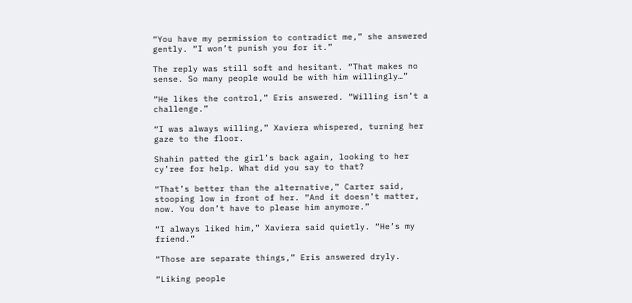“You have my permission to contradict me,” she answered gently. “I won’t punish you for it.”

The reply was still soft and hesitant. “That makes no sense. So many people would be with him willingly…”

“He likes the control,” Eris answered. “Willing isn’t a challenge.”

“I was always willing,” Xaviera whispered, turning her gaze to the floor.

Shahin patted the girl’s back again, looking to her cy’ree for help. What did you say to that?

“That’s better than the alternative,” Carter said, stooping low in front of her. “And it doesn’t matter, now. You don’t have to please him anymore.”

“I always liked him,” Xaviera said quietly. “He’s my friend.”

“Those are separate things,” Eris answered dryly.

“Liking people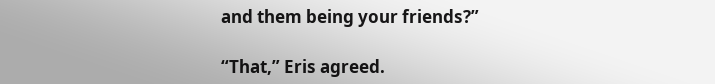and them being your friends?”

“That,” Eris agreed.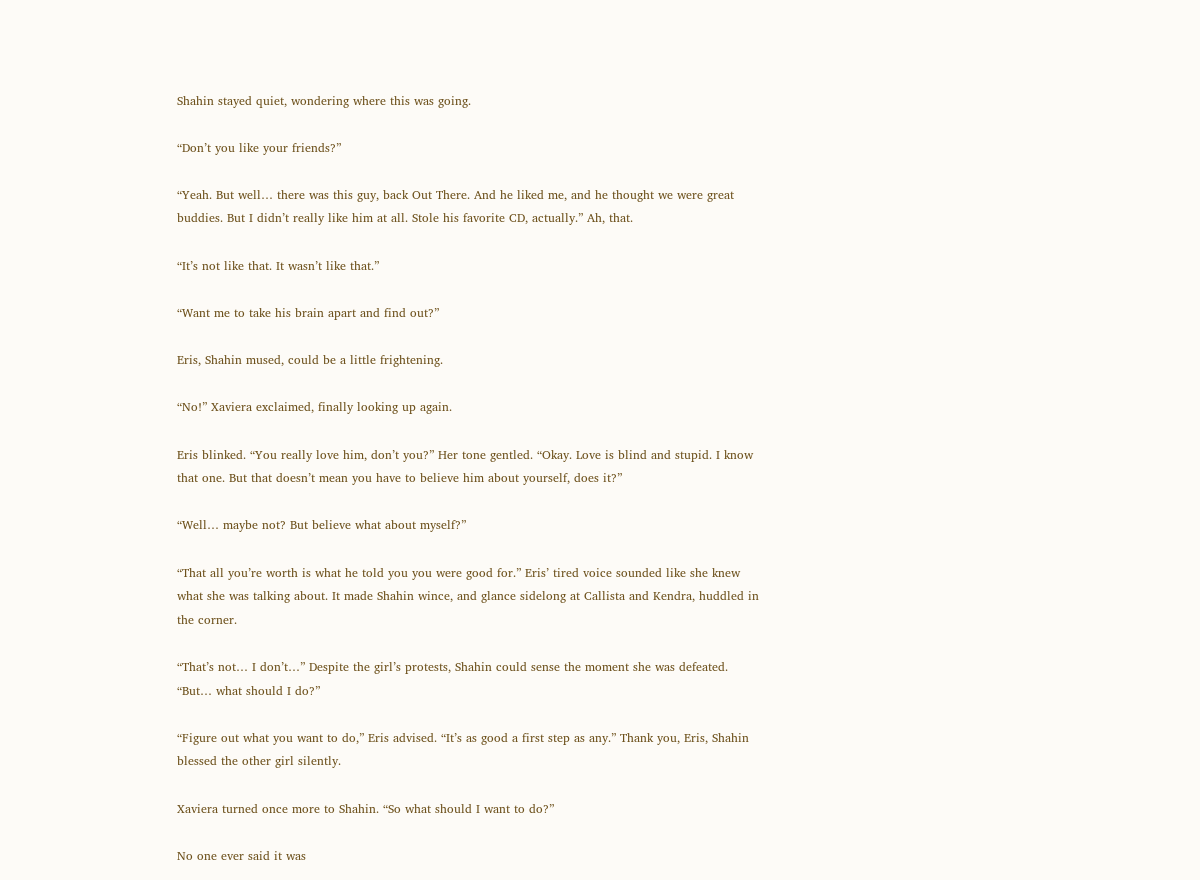Shahin stayed quiet, wondering where this was going.

“Don’t you like your friends?”

“Yeah. But well… there was this guy, back Out There. And he liked me, and he thought we were great buddies. But I didn’t really like him at all. Stole his favorite CD, actually.” Ah, that.

“It’s not like that. It wasn’t like that.”

“Want me to take his brain apart and find out?”

Eris, Shahin mused, could be a little frightening.

“No!” Xaviera exclaimed, finally looking up again.

Eris blinked. “You really love him, don’t you?” Her tone gentled. “Okay. Love is blind and stupid. I know that one. But that doesn’t mean you have to believe him about yourself, does it?”

“Well… maybe not? But believe what about myself?”

“That all you’re worth is what he told you you were good for.” Eris’ tired voice sounded like she knew what she was talking about. It made Shahin wince, and glance sidelong at Callista and Kendra, huddled in the corner.

“That’s not… I don’t…” Despite the girl’s protests, Shahin could sense the moment she was defeated. “But… what should I do?”

“Figure out what you want to do,” Eris advised. “It’s as good a first step as any.” Thank you, Eris, Shahin blessed the other girl silently.

Xaviera turned once more to Shahin. “So what should I want to do?”

No one ever said it was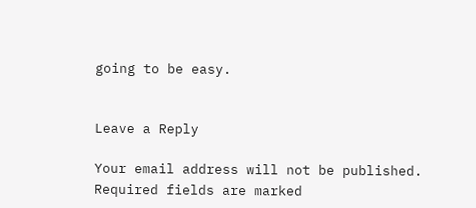going to be easy.


Leave a Reply

Your email address will not be published. Required fields are marked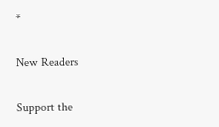*

New Readers

Support the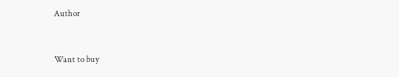Author


Want to buy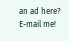an ad here?
E-mail me!